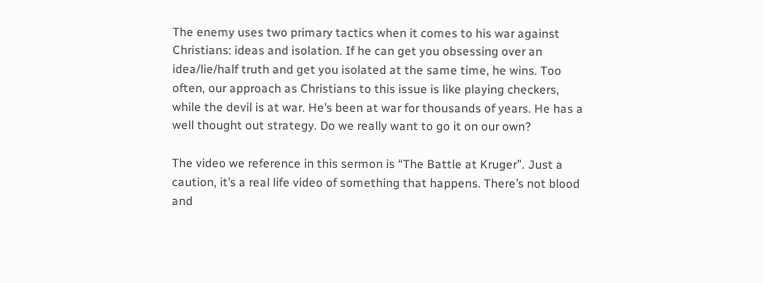The enemy uses two primary tactics when it comes to his war against Christians: ideas and isolation. If he can get you obsessing over an idea/lie/half truth and get you isolated at the same time, he wins. Too often, our approach as Christians to this issue is like playing checkers, while the devil is at war. He’s been at war for thousands of years. He has a well thought out strategy. Do we really want to go it on our own?

The video we reference in this sermon is “The Battle at Kruger”. Just a caution, it’s a real life video of something that happens. There’s not blood and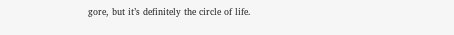gore, but it’s definitely the circle of life.